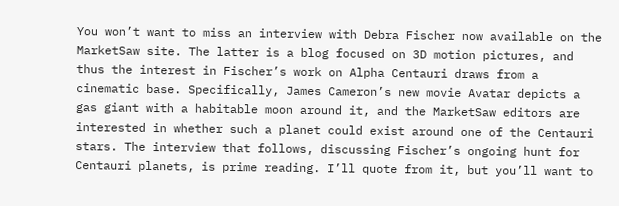You won’t want to miss an interview with Debra Fischer now available on the MarketSaw site. The latter is a blog focused on 3D motion pictures, and thus the interest in Fischer’s work on Alpha Centauri draws from a cinematic base. Specifically, James Cameron’s new movie Avatar depicts a gas giant with a habitable moon around it, and the MarketSaw editors are interested in whether such a planet could exist around one of the Centauri stars. The interview that follows, discussing Fischer’s ongoing hunt for Centauri planets, is prime reading. I’ll quote from it, but you’ll want to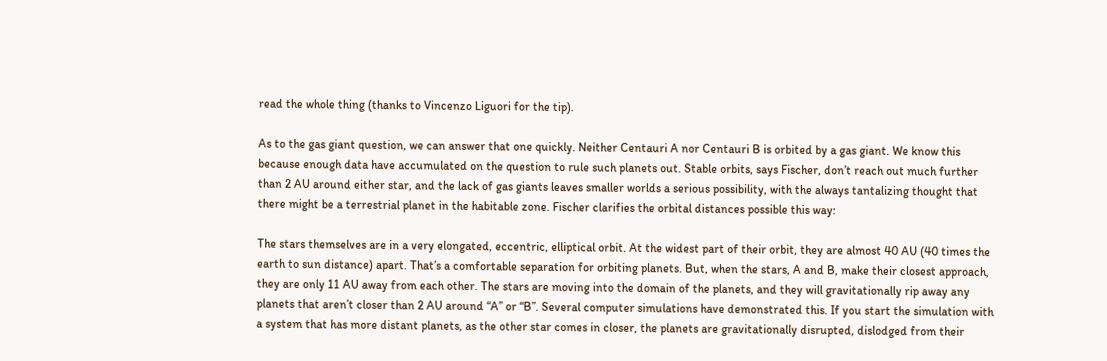read the whole thing (thanks to Vincenzo Liguori for the tip).

As to the gas giant question, we can answer that one quickly. Neither Centauri A nor Centauri B is orbited by a gas giant. We know this because enough data have accumulated on the question to rule such planets out. Stable orbits, says Fischer, don’t reach out much further than 2 AU around either star, and the lack of gas giants leaves smaller worlds a serious possibility, with the always tantalizing thought that there might be a terrestrial planet in the habitable zone. Fischer clarifies the orbital distances possible this way:

The stars themselves are in a very elongated, eccentric, elliptical orbit. At the widest part of their orbit, they are almost 40 AU (40 times the earth to sun distance) apart. That’s a comfortable separation for orbiting planets. But, when the stars, A and B, make their closest approach, they are only 11 AU away from each other. The stars are moving into the domain of the planets, and they will gravitationally rip away any planets that aren’t closer than 2 AU around “A” or “B”. Several computer simulations have demonstrated this. If you start the simulation with a system that has more distant planets, as the other star comes in closer, the planets are gravitationally disrupted, dislodged from their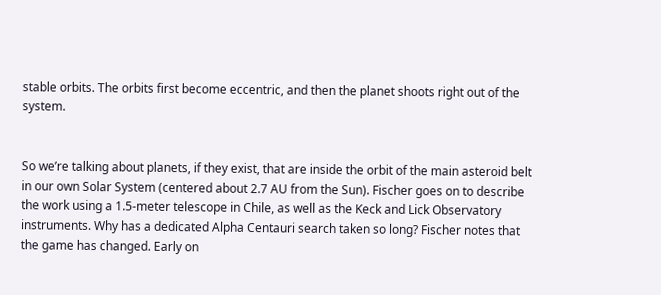stable orbits. The orbits first become eccentric, and then the planet shoots right out of the system.


So we’re talking about planets, if they exist, that are inside the orbit of the main asteroid belt in our own Solar System (centered about 2.7 AU from the Sun). Fischer goes on to describe the work using a 1.5-meter telescope in Chile, as well as the Keck and Lick Observatory instruments. Why has a dedicated Alpha Centauri search taken so long? Fischer notes that the game has changed. Early on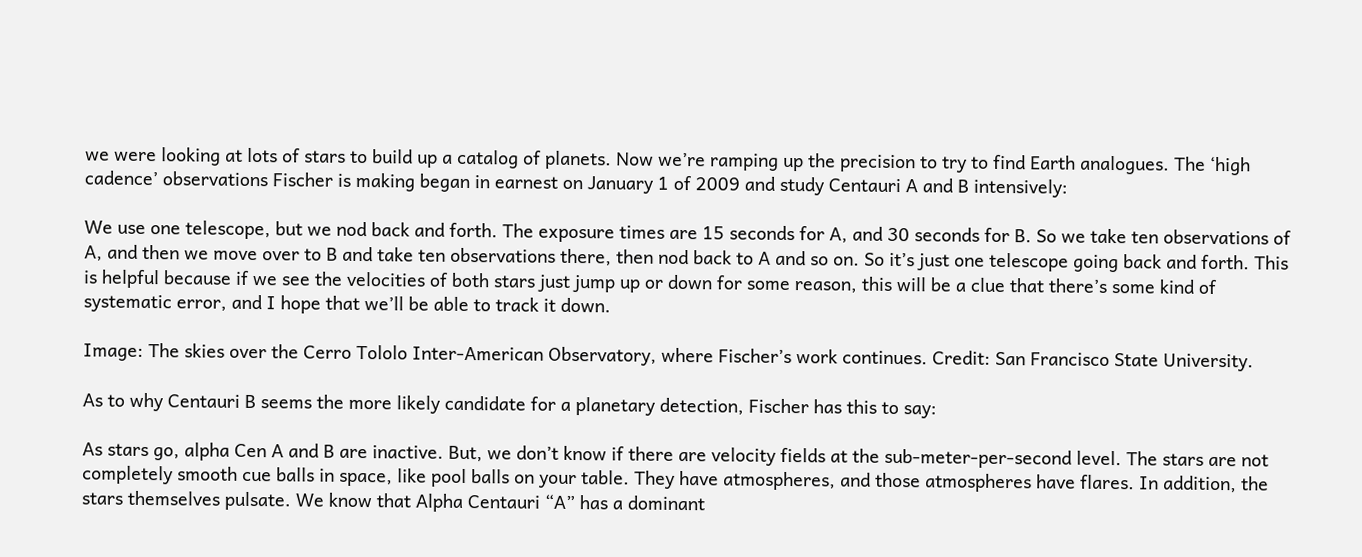we were looking at lots of stars to build up a catalog of planets. Now we’re ramping up the precision to try to find Earth analogues. The ‘high cadence’ observations Fischer is making began in earnest on January 1 of 2009 and study Centauri A and B intensively:

We use one telescope, but we nod back and forth. The exposure times are 15 seconds for A, and 30 seconds for B. So we take ten observations of A, and then we move over to B and take ten observations there, then nod back to A and so on. So it’s just one telescope going back and forth. This is helpful because if we see the velocities of both stars just jump up or down for some reason, this will be a clue that there’s some kind of systematic error, and I hope that we’ll be able to track it down.

Image: The skies over the Cerro Tololo Inter-American Observatory, where Fischer’s work continues. Credit: San Francisco State University.

As to why Centauri B seems the more likely candidate for a planetary detection, Fischer has this to say:

As stars go, alpha Cen A and B are inactive. But, we don’t know if there are velocity fields at the sub-meter-per-second level. The stars are not completely smooth cue balls in space, like pool balls on your table. They have atmospheres, and those atmospheres have flares. In addition, the stars themselves pulsate. We know that Alpha Centauri “A” has a dominant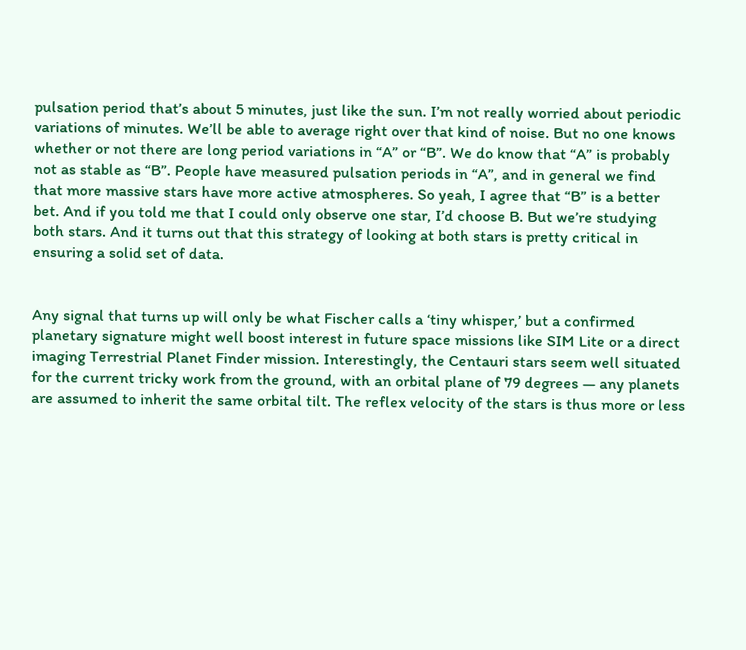pulsation period that’s about 5 minutes, just like the sun. I’m not really worried about periodic variations of minutes. We’ll be able to average right over that kind of noise. But no one knows whether or not there are long period variations in “A” or “B”. We do know that “A” is probably not as stable as “B”. People have measured pulsation periods in “A”, and in general we find that more massive stars have more active atmospheres. So yeah, I agree that “B” is a better bet. And if you told me that I could only observe one star, I’d choose B. But we’re studying both stars. And it turns out that this strategy of looking at both stars is pretty critical in ensuring a solid set of data.


Any signal that turns up will only be what Fischer calls a ‘tiny whisper,’ but a confirmed planetary signature might well boost interest in future space missions like SIM Lite or a direct imaging Terrestrial Planet Finder mission. Interestingly, the Centauri stars seem well situated for the current tricky work from the ground, with an orbital plane of 79 degrees — any planets are assumed to inherit the same orbital tilt. The reflex velocity of the stars is thus more or less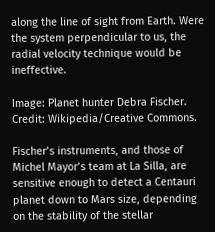along the line of sight from Earth. Were the system perpendicular to us, the radial velocity technique would be ineffective.

Image: Planet hunter Debra Fischer. Credit: Wikipedia/Creative Commons.

Fischer’s instruments, and those of Michel Mayor’s team at La Silla, are sensitive enough to detect a Centauri planet down to Mars size, depending on the stability of the stellar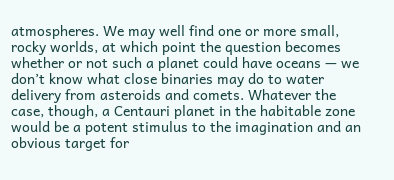atmospheres. We may well find one or more small, rocky worlds, at which point the question becomes whether or not such a planet could have oceans — we don’t know what close binaries may do to water delivery from asteroids and comets. Whatever the case, though, a Centauri planet in the habitable zone would be a potent stimulus to the imagination and an obvious target for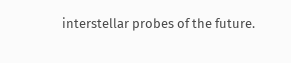interstellar probes of the future.